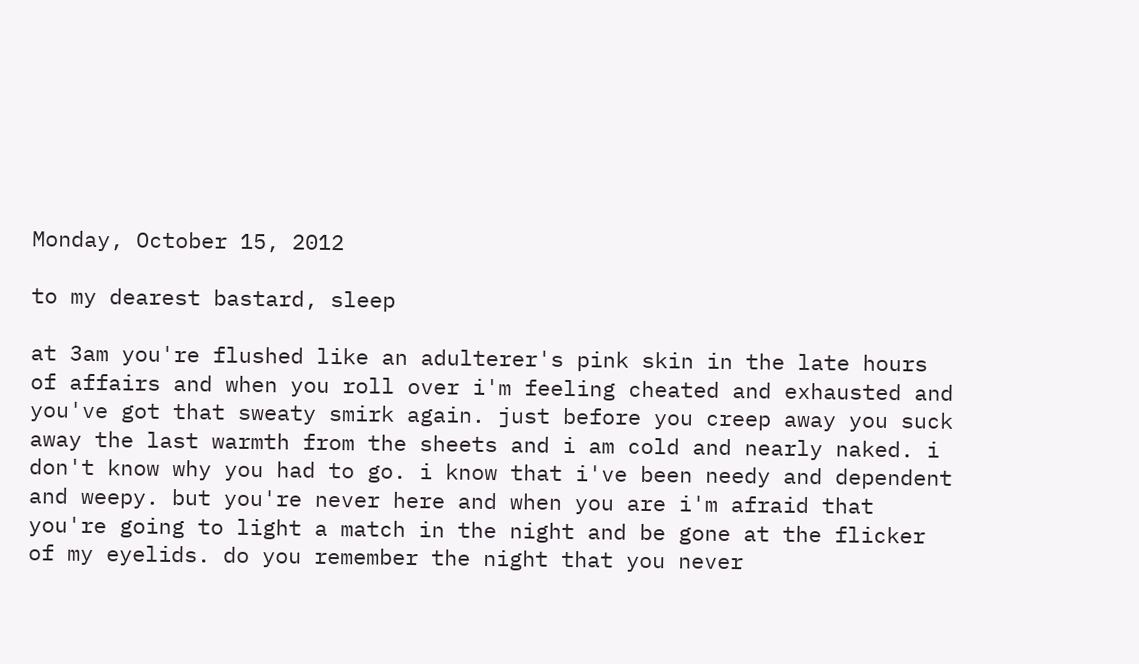Monday, October 15, 2012

to my dearest bastard, sleep

at 3am you're flushed like an adulterer's pink skin in the late hours of affairs and when you roll over i'm feeling cheated and exhausted and you've got that sweaty smirk again. just before you creep away you suck away the last warmth from the sheets and i am cold and nearly naked. i don't know why you had to go. i know that i've been needy and dependent and weepy. but you're never here and when you are i'm afraid that you're going to light a match in the night and be gone at the flicker of my eyelids. do you remember the night that you never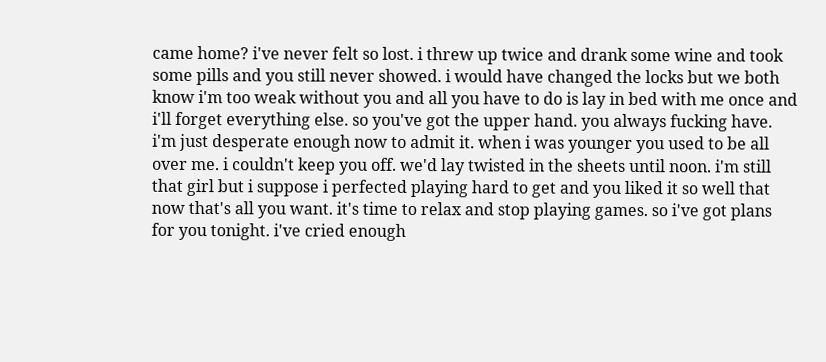came home? i've never felt so lost. i threw up twice and drank some wine and took some pills and you still never showed. i would have changed the locks but we both know i'm too weak without you and all you have to do is lay in bed with me once and i'll forget everything else. so you've got the upper hand. you always fucking have. i'm just desperate enough now to admit it. when i was younger you used to be all over me. i couldn't keep you off. we'd lay twisted in the sheets until noon. i'm still that girl but i suppose i perfected playing hard to get and you liked it so well that now that's all you want. it's time to relax and stop playing games. so i've got plans for you tonight. i've cried enough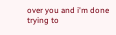over you and i'm done trying to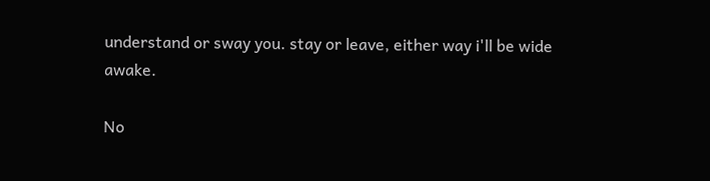understand or sway you. stay or leave, either way i'll be wide awake.

No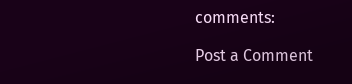comments:

Post a Comment